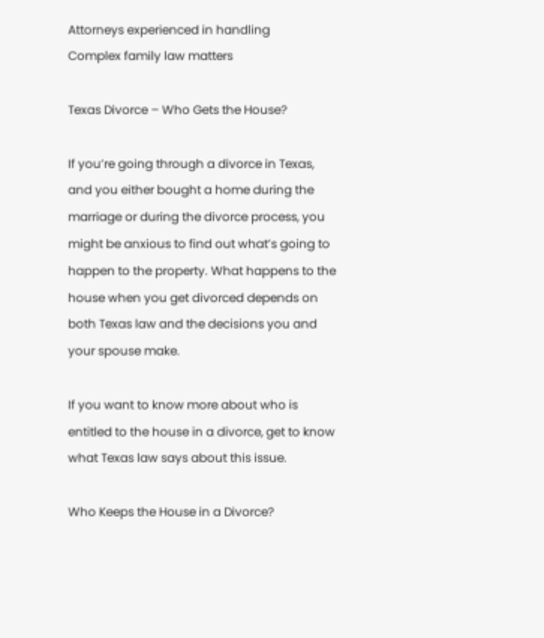Attorneys experienced in handling
Complex family law matters

Texas Divorce – Who Gets the House?

If you’re going through a divorce in Texas, and you either bought a home during the marriage or during the divorce process, you might be anxious to find out what’s going to happen to the property. What happens to the house when you get divorced depends on both Texas law and the decisions you and your spouse make.

If you want to know more about who is entitled to the house in a divorce, get to know what Texas law says about this issue.

Who Keeps the House in a Divorce?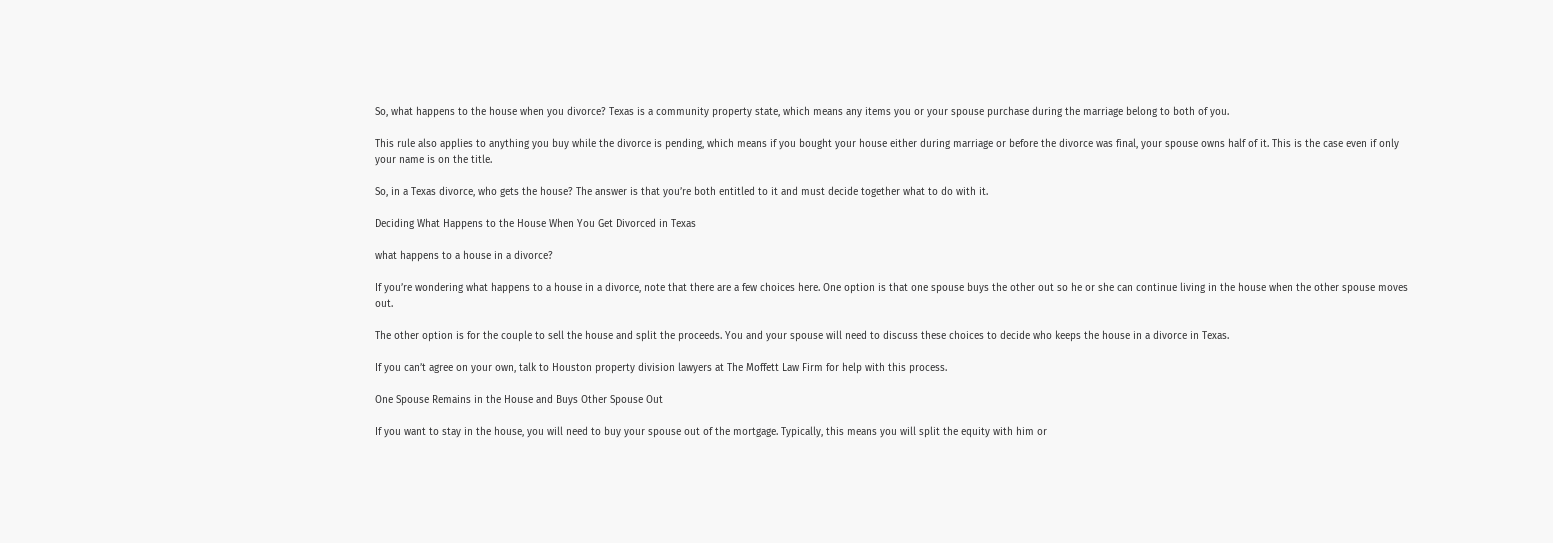So, what happens to the house when you divorce? Texas is a community property state, which means any items you or your spouse purchase during the marriage belong to both of you.

This rule also applies to anything you buy while the divorce is pending, which means if you bought your house either during marriage or before the divorce was final, your spouse owns half of it. This is the case even if only your name is on the title.

So, in a Texas divorce, who gets the house? The answer is that you’re both entitled to it and must decide together what to do with it.

Deciding What Happens to the House When You Get Divorced in Texas

what happens to a house in a divorce?

If you’re wondering what happens to a house in a divorce, note that there are a few choices here. One option is that one spouse buys the other out so he or she can continue living in the house when the other spouse moves out.

The other option is for the couple to sell the house and split the proceeds. You and your spouse will need to discuss these choices to decide who keeps the house in a divorce in Texas.

If you can’t agree on your own, talk to Houston property division lawyers at The Moffett Law Firm for help with this process.

One Spouse Remains in the House and Buys Other Spouse Out

If you want to stay in the house, you will need to buy your spouse out of the mortgage. Typically, this means you will split the equity with him or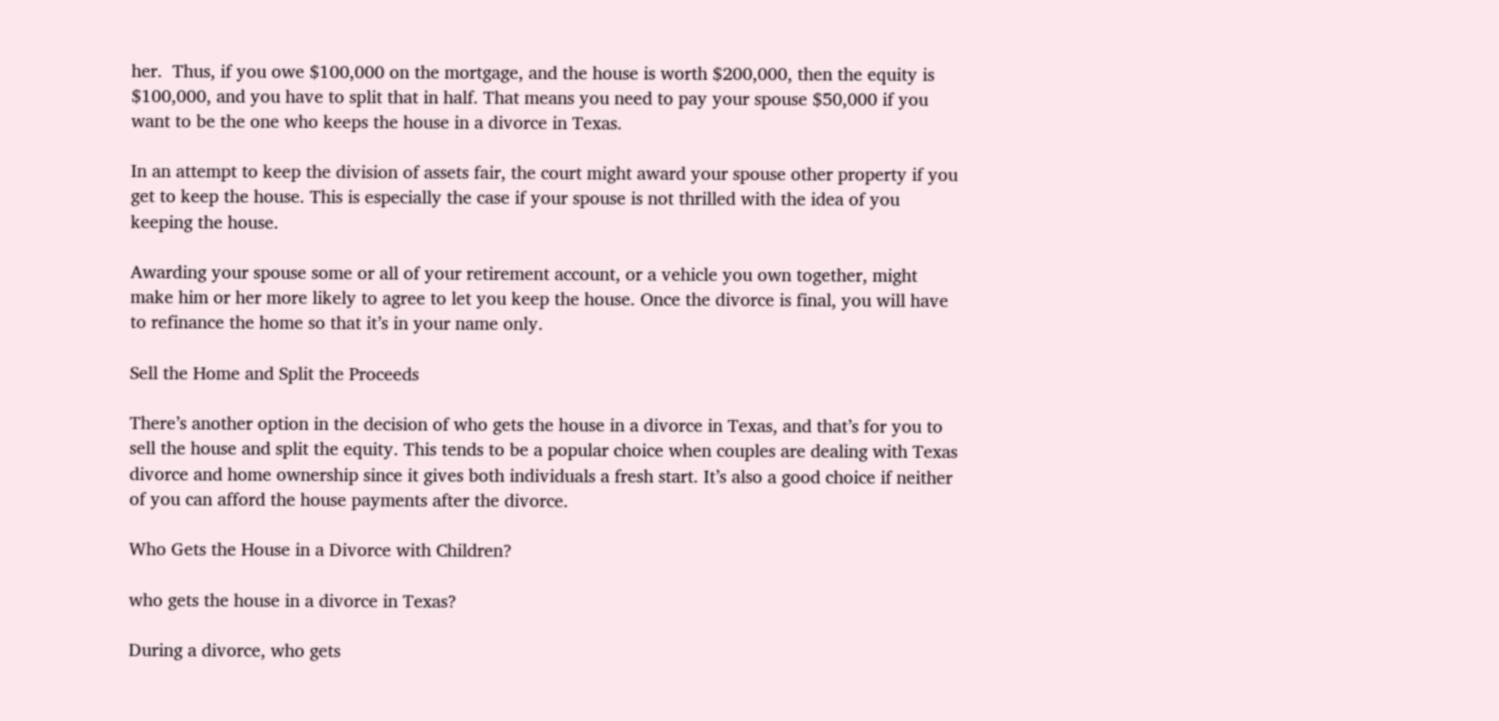her.  Thus, if you owe $100,000 on the mortgage, and the house is worth $200,000, then the equity is $100,000, and you have to split that in half. That means you need to pay your spouse $50,000 if you want to be the one who keeps the house in a divorce in Texas.

In an attempt to keep the division of assets fair, the court might award your spouse other property if you get to keep the house. This is especially the case if your spouse is not thrilled with the idea of you keeping the house.

Awarding your spouse some or all of your retirement account, or a vehicle you own together, might make him or her more likely to agree to let you keep the house. Once the divorce is final, you will have to refinance the home so that it’s in your name only.

Sell the Home and Split the Proceeds

There’s another option in the decision of who gets the house in a divorce in Texas, and that’s for you to sell the house and split the equity. This tends to be a popular choice when couples are dealing with Texas divorce and home ownership since it gives both individuals a fresh start. It’s also a good choice if neither of you can afford the house payments after the divorce.

Who Gets the House in a Divorce with Children?

who gets the house in a divorce in Texas?

During a divorce, who gets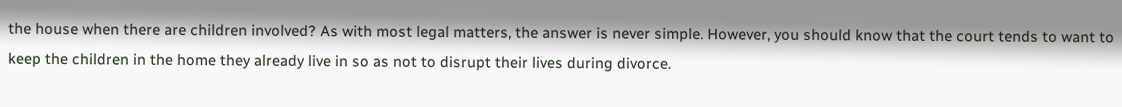the house when there are children involved? As with most legal matters, the answer is never simple. However, you should know that the court tends to want to keep the children in the home they already live in so as not to disrupt their lives during divorce.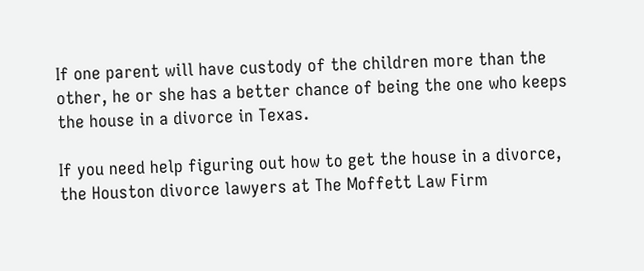If one parent will have custody of the children more than the other, he or she has a better chance of being the one who keeps the house in a divorce in Texas.

If you need help figuring out how to get the house in a divorce, the Houston divorce lawyers at The Moffett Law Firm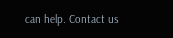can help. Contact us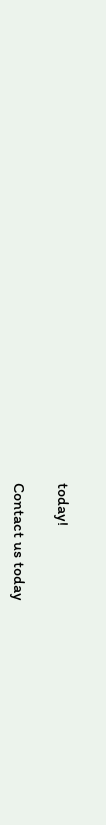today!

Contact us today